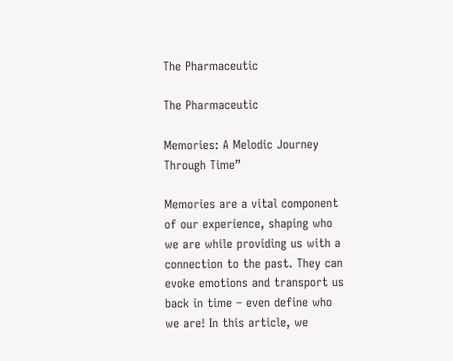The Pharmaceutic

The Pharmaceutic

Memories: A Melodic Journey Through Time”

Memories are a vital component of our experience, shaping who we are while providing us with a connection to the past. They can evoke emotions and transport us back in time – even define who we are! In this article, we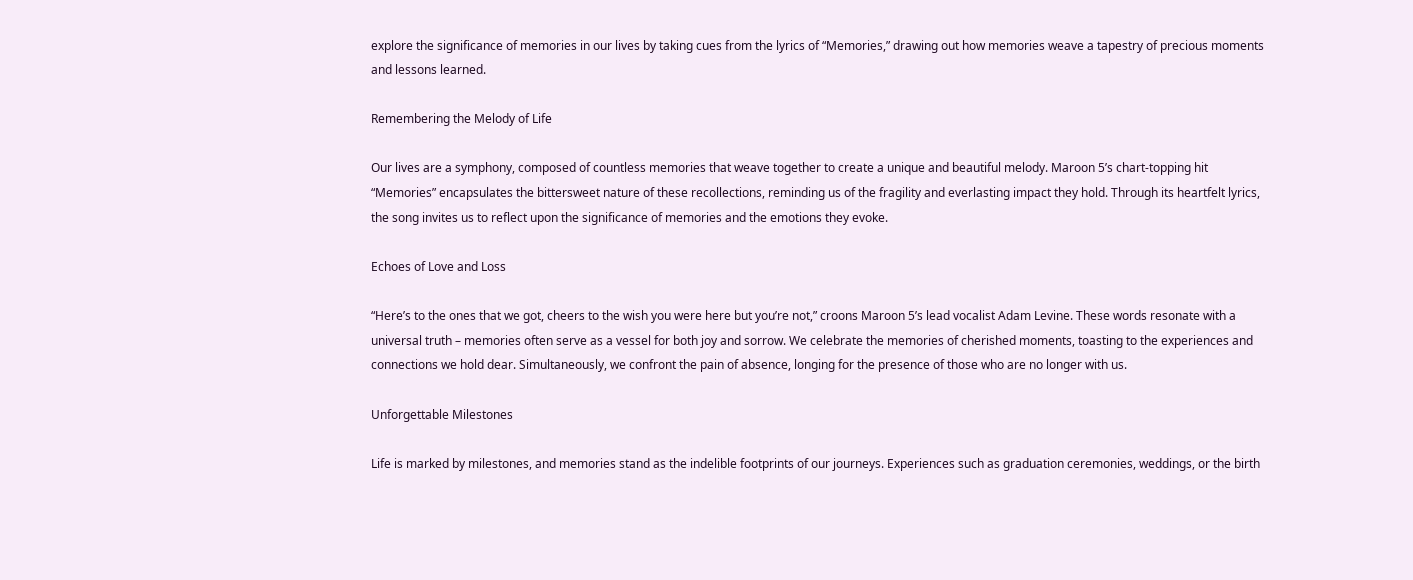explore the significance of memories in our lives by taking cues from the lyrics of “Memories,” drawing out how memories weave a tapestry of precious moments and lessons learned.

Remembering the Melody of Life

Our lives are a symphony, composed of countless memories that weave together to create a unique and beautiful melody. Maroon 5’s chart-topping hit “Memories” encapsulates the bittersweet nature of these recollections, reminding us of the fragility and everlasting impact they hold. Through its heartfelt lyrics, the song invites us to reflect upon the significance of memories and the emotions they evoke.

Echoes of Love and Loss

“Here’s to the ones that we got, cheers to the wish you were here but you’re not,” croons Maroon 5’s lead vocalist Adam Levine. These words resonate with a universal truth – memories often serve as a vessel for both joy and sorrow. We celebrate the memories of cherished moments, toasting to the experiences and connections we hold dear. Simultaneously, we confront the pain of absence, longing for the presence of those who are no longer with us.

Unforgettable Milestones

Life is marked by milestones, and memories stand as the indelible footprints of our journeys. Experiences such as graduation ceremonies, weddings, or the birth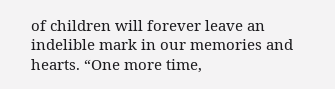of children will forever leave an indelible mark in our memories and hearts. “One more time,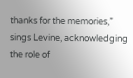thanks for the memories,” sings Levine, acknowledging the role of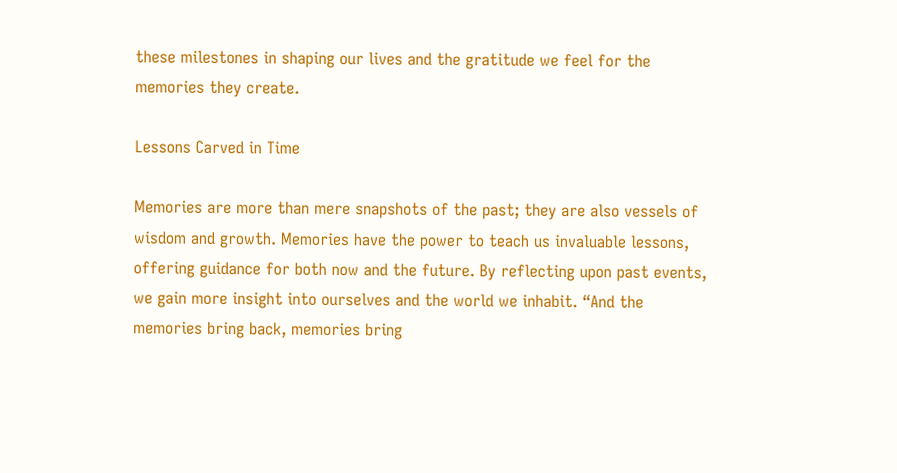these milestones in shaping our lives and the gratitude we feel for the memories they create.

Lessons Carved in Time

Memories are more than mere snapshots of the past; they are also vessels of wisdom and growth. Memories have the power to teach us invaluable lessons, offering guidance for both now and the future. By reflecting upon past events, we gain more insight into ourselves and the world we inhabit. “And the memories bring back, memories bring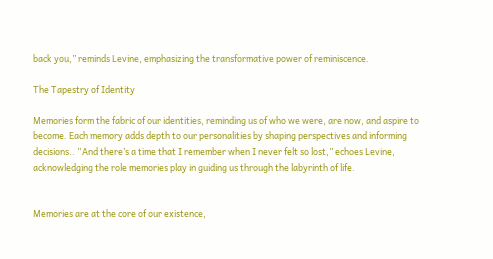back you,” reminds Levine, emphasizing the transformative power of reminiscence.

The Tapestry of Identity

Memories form the fabric of our identities, reminding us of who we were, are now, and aspire to become. Each memory adds depth to our personalities by shaping perspectives and informing decisions.. “And there’s a time that I remember when I never felt so lost,” echoes Levine, acknowledging the role memories play in guiding us through the labyrinth of life.


Memories are at the core of our existence,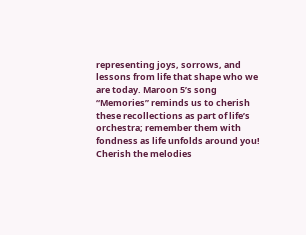representing joys, sorrows, and lessons from life that shape who we are today. Maroon 5’s song “Memories” reminds us to cherish these recollections as part of life’s orchestra; remember them with fondness as life unfolds around you! Cherish the melodies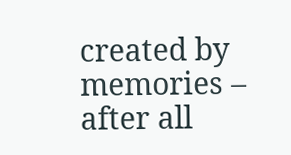created by memories – after all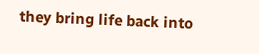they bring life back into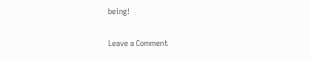being!

Leave a Comment